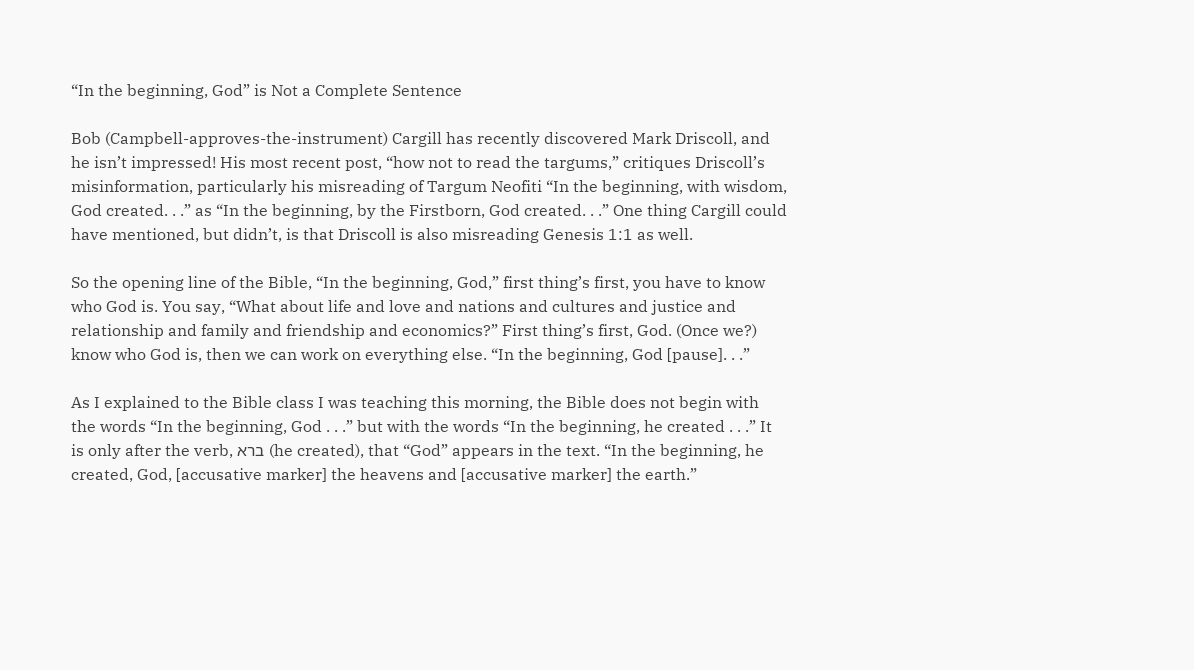“In the beginning, God” is Not a Complete Sentence

Bob (Campbell-approves-the-instrument) Cargill has recently discovered Mark Driscoll, and he isn’t impressed! His most recent post, “how not to read the targums,” critiques Driscoll’s misinformation, particularly his misreading of Targum Neofiti “In the beginning, with wisdom, God created. . .” as “In the beginning, by the Firstborn, God created. . .” One thing Cargill could have mentioned, but didn’t, is that Driscoll is also misreading Genesis 1:1 as well.

So the opening line of the Bible, “In the beginning, God,” first thing’s first, you have to know who God is. You say, “What about life and love and nations and cultures and justice and relationship and family and friendship and economics?” First thing’s first, God. (Once we?) know who God is, then we can work on everything else. “In the beginning, God [pause]. . .”

As I explained to the Bible class I was teaching this morning, the Bible does not begin with the words “In the beginning, God . . .” but with the words “In the beginning, he created . . .” It is only after the verb, ברא (he created), that “God” appears in the text. “In the beginning, he created, God, [accusative marker] the heavens and [accusative marker] the earth.”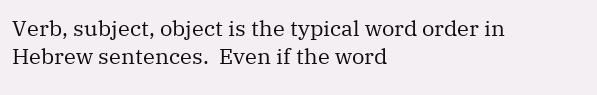Verb, subject, object is the typical word order in Hebrew sentences.  Even if the word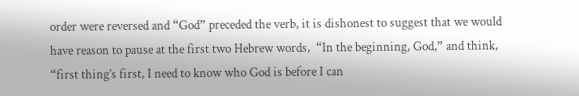order were reversed and “God” preceded the verb, it is dishonest to suggest that we would have reason to pause at the first two Hebrew words,  “In the beginning, God,” and think, “first thing’s first, I need to know who God is before I can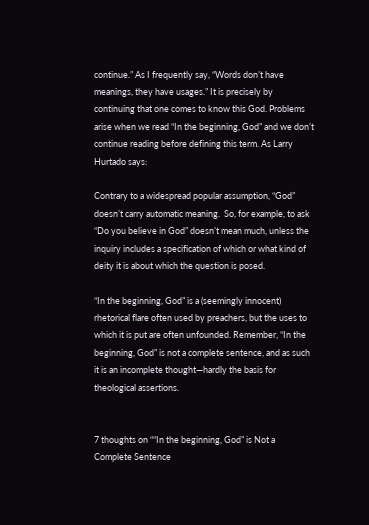continue.” As I frequently say, “Words don’t have meanings, they have usages.” It is precisely by continuing that one comes to know this God. Problems arise when we read “In the beginning, God” and we don’t continue reading before defining this term. As Larry Hurtado says:

Contrary to a widespread popular assumption, “God” doesn’t carry automatic meaning.  So, for example, to ask “Do you believe in God” doesn’t mean much, unless the inquiry includes a specification of which or what kind of deity it is about which the question is posed.

“In the beginning, God” is a (seemingly innocent) rhetorical flare often used by preachers, but the uses to which it is put are often unfounded. Remember, “In the beginning, God” is not a complete sentence, and as such it is an incomplete thought—hardly the basis for theological assertions.


7 thoughts on ““In the beginning, God” is Not a Complete Sentence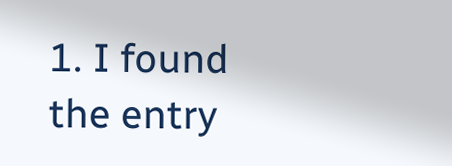1. I found the entry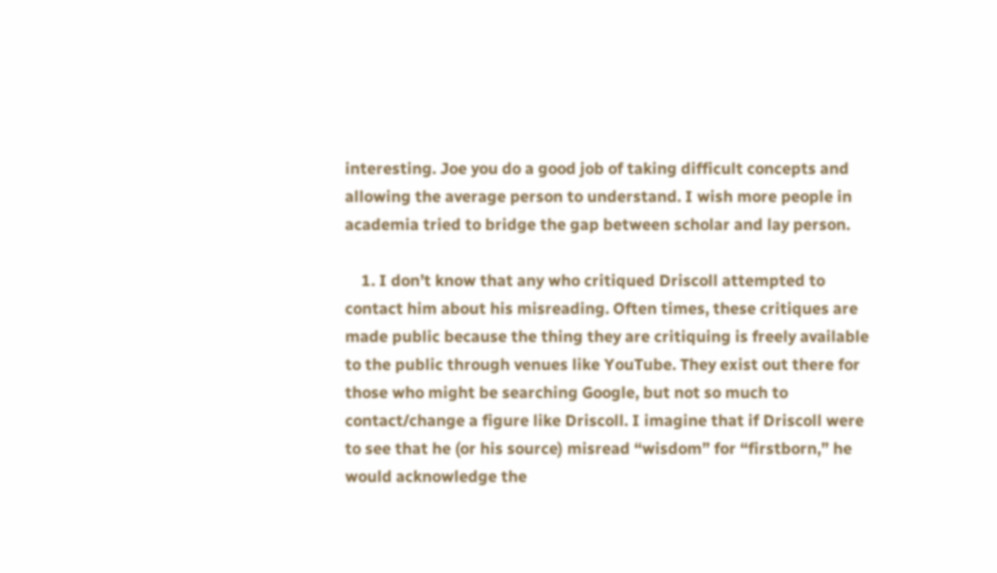interesting. Joe you do a good job of taking difficult concepts and allowing the average person to understand. I wish more people in academia tried to bridge the gap between scholar and lay person.

    1. I don’t know that any who critiqued Driscoll attempted to contact him about his misreading. Often times, these critiques are made public because the thing they are critiquing is freely available to the public through venues like YouTube. They exist out there for those who might be searching Google, but not so much to contact/change a figure like Driscoll. I imagine that if Driscoll were to see that he (or his source) misread “wisdom” for “firstborn,” he would acknowledge the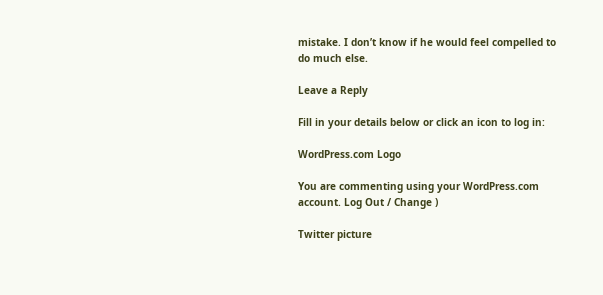mistake. I don’t know if he would feel compelled to do much else.

Leave a Reply

Fill in your details below or click an icon to log in:

WordPress.com Logo

You are commenting using your WordPress.com account. Log Out / Change )

Twitter picture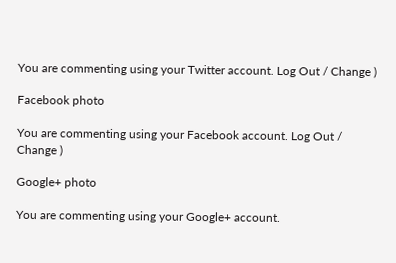You are commenting using your Twitter account. Log Out / Change )

Facebook photo

You are commenting using your Facebook account. Log Out / Change )

Google+ photo

You are commenting using your Google+ account.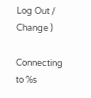Log Out / Change )

Connecting to %s